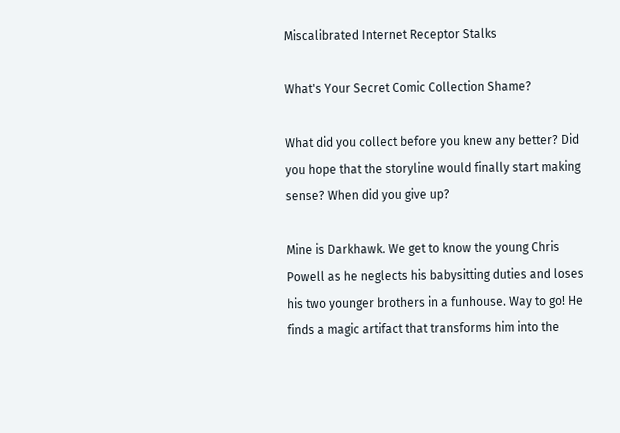Miscalibrated Internet Receptor Stalks

What's Your Secret Comic Collection Shame?

What did you collect before you knew any better? Did you hope that the storyline would finally start making sense? When did you give up?

Mine is Darkhawk. We get to know the young Chris Powell as he neglects his babysitting duties and loses his two younger brothers in a funhouse. Way to go! He finds a magic artifact that transforms him into the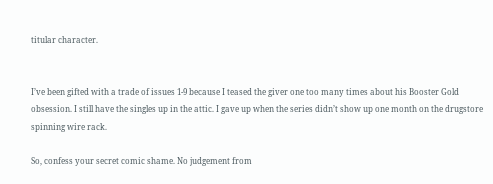titular character.


I’ve been gifted with a trade of issues 1-9 because I teased the giver one too many times about his Booster Gold obsession. I still have the singles up in the attic. I gave up when the series didn’t show up one month on the drugstore spinning wire rack.

So, confess your secret comic shame. No judgement from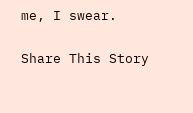me, I swear.

Share This Story